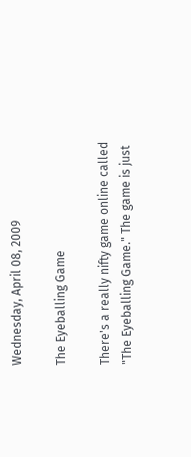Wednesday, April 08, 2009

The Eyeballing Game

There's a really nifty game online called "The Eyeballing Game." The game is just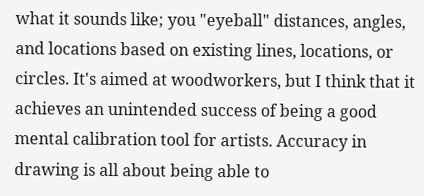what it sounds like; you "eyeball" distances, angles, and locations based on existing lines, locations, or circles. It's aimed at woodworkers, but I think that it achieves an unintended success of being a good mental calibration tool for artists. Accuracy in drawing is all about being able to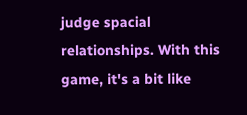judge spacial relationships. With this game, it's a bit like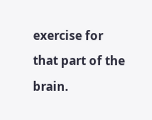exercise for that part of the brain.